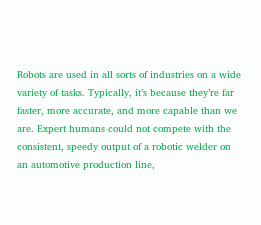Robots are used in all sorts of industries on a wide variety of tasks. Typically, it’s because they’re far faster, more accurate, and more capable than we are. Expert humans could not compete with the consistent, speedy output of a robotic welder on an automotive production line,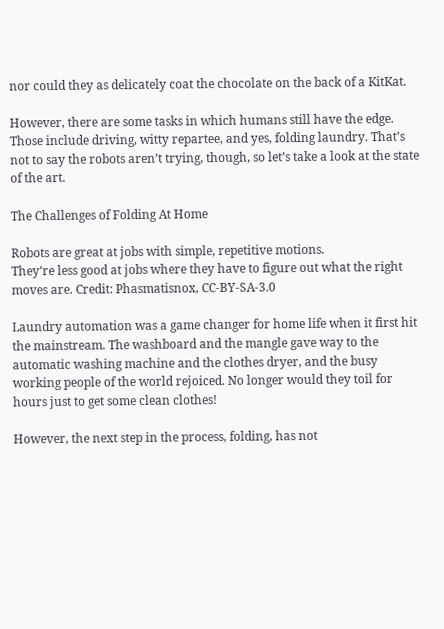nor could they as delicately coat the chocolate on the back of a KitKat.

However, there are some tasks in which humans still have the edge. Those include driving, witty repartee, and yes, folding laundry. That’s not to say the robots aren’t trying, though, so let’s take a look at the state of the art.

The Challenges of Folding At Home

Robots are great at jobs with simple, repetitive motions.
They’re less good at jobs where they have to figure out what the right moves are. Credit: Phasmatisnox, CC-BY-SA-3.0

Laundry automation was a game changer for home life when it first hit the mainstream. The washboard and the mangle gave way to the automatic washing machine and the clothes dryer, and the busy working people of the world rejoiced. No longer would they toil for hours just to get some clean clothes!

However, the next step in the process, folding, has not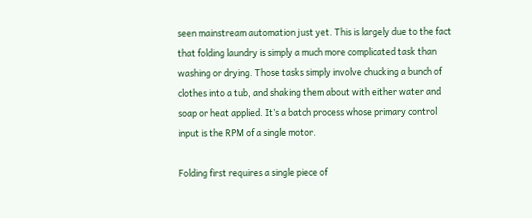seen mainstream automation just yet. This is largely due to the fact that folding laundry is simply a much more complicated task than washing or drying. Those tasks simply involve chucking a bunch of clothes into a tub, and shaking them about with either water and soap or heat applied. It’s a batch process whose primary control input is the RPM of a single motor.

Folding first requires a single piece of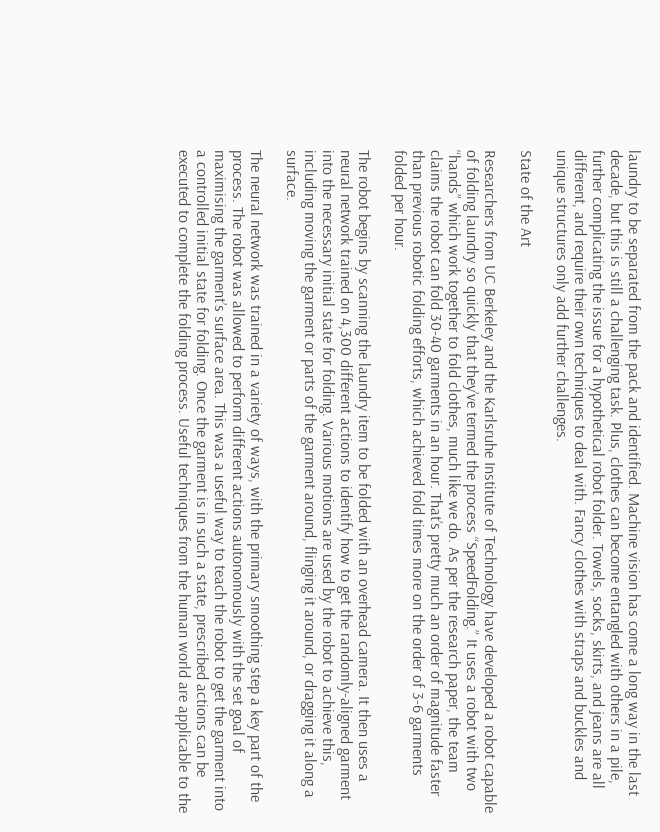laundry to be separated from the pack and identified. Machine vision has come a long way in the last decade, but this is still a challenging task. Plus, clothes can become entangled with others in a pile, further complicating the issue for a hypothetical robot folder. Towels, socks, skirts, and jeans are all different, and require their own techniques to deal with. Fancy clothes with straps and buckles and unique structures only add further challenges.

State of the Art

Researchers from UC Berkeley and the Karlsruhe Institute of Technology have developed a robot capable of folding laundry so quickly that they’ve termed the process “SpeedFolding.” It uses a robot with two “hands” which work together to fold clothes, much like we do. As per the research paper, the team claims the robot can fold 30-40 garments in an hour. That’s pretty much an order of magnitude faster than previous robotic folding efforts, which achieved fold times more on the order of 3-6 garments folded per hour.

The robot begins by scanning the laundry item to be folded with an overhead camera. It then uses a neural network trained on 4,300 different actions to identify how to get the randomly-aligned garment into the necessary initial state for folding. Various motions are used by the robot to achieve this, including moving the garment or parts of the garment around, flinging it around, or dragging it along a surface.

The neural network was trained in a variety of ways, with the primary smoothing step a key part of the process. The robot was allowed to perform different actions autonomously with the set goal of maximising the garment’s surface area. This was a useful way to teach the robot to get the garment into a controlled initial state for folding. Once the garment is in such a state, prescribed actions can be executed to complete the folding process. Useful techniques from the human world are applicable to the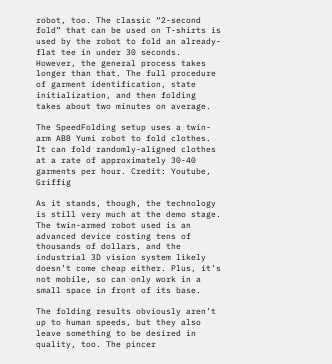robot, too. The classic “2-second fold” that can be used on T-shirts is used by the robot to fold an already-flat tee in under 30 seconds. However, the general process takes longer than that. The full procedure of garment identification, state initialization, and then folding takes about two minutes on average.

The SpeedFolding setup uses a twin-arm ABB Yumi robot to fold clothes. It can fold randomly-aligned clothes at a rate of approximately 30-40 garments per hour. Credit: Youtube, Griffig

As it stands, though, the technology is still very much at the demo stage. The twin-armed robot used is an advanced device costing tens of thousands of dollars, and the industrial 3D vision system likely doesn’t come cheap either. Plus, it’s not mobile, so can only work in a small space in front of its base.

The folding results obviously aren’t up to human speeds, but they also leave something to be desired in quality, too. The pincer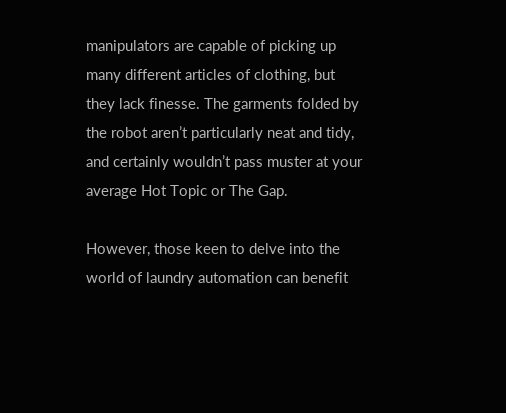manipulators are capable of picking up many different articles of clothing, but they lack finesse. The garments folded by the robot aren’t particularly neat and tidy, and certainly wouldn’t pass muster at your average Hot Topic or The Gap.

However, those keen to delve into the world of laundry automation can benefit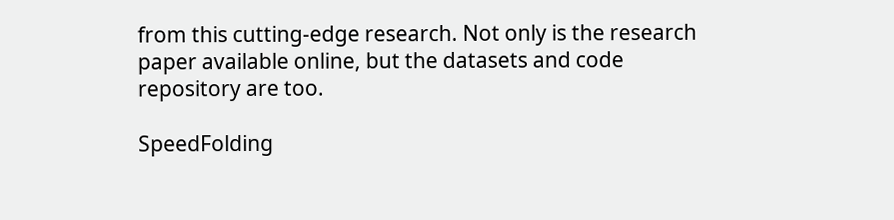from this cutting-edge research. Not only is the research paper available online, but the datasets and code repository are too.

SpeedFolding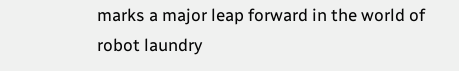marks a major leap forward in the world of robot laundry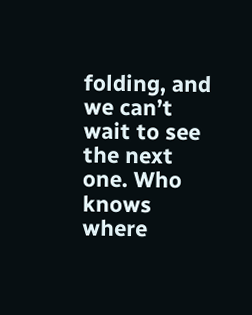folding, and we can’t wait to see the next one. Who knows where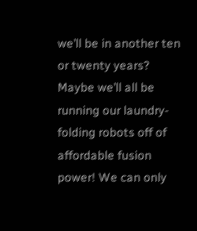we’ll be in another ten or twenty years? Maybe we’ll all be running our laundry-folding robots off of affordable fusion power! We can only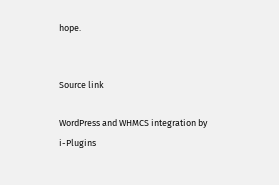hope.


Source link

WordPress and WHMCS integration by i-Plugins